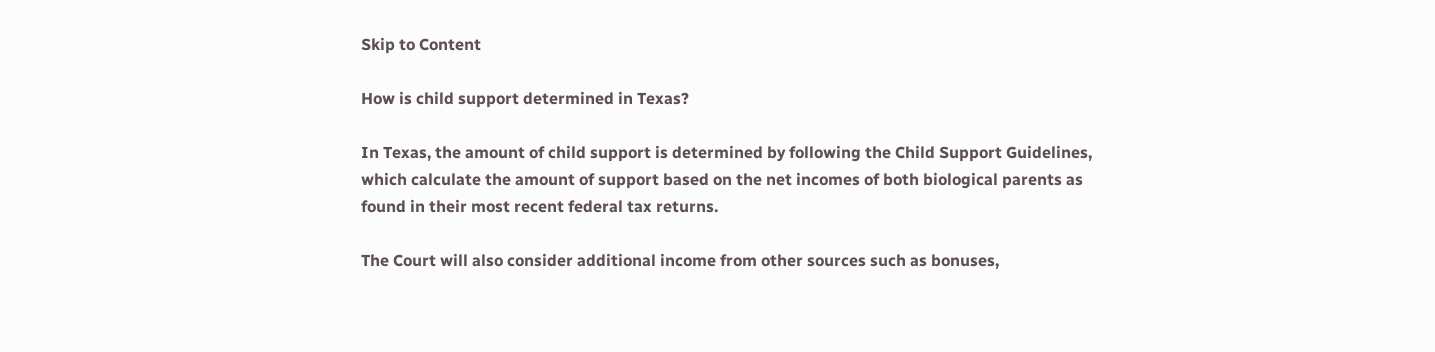Skip to Content

How is child support determined in Texas?

In Texas, the amount of child support is determined by following the Child Support Guidelines, which calculate the amount of support based on the net incomes of both biological parents as found in their most recent federal tax returns.

The Court will also consider additional income from other sources such as bonuses,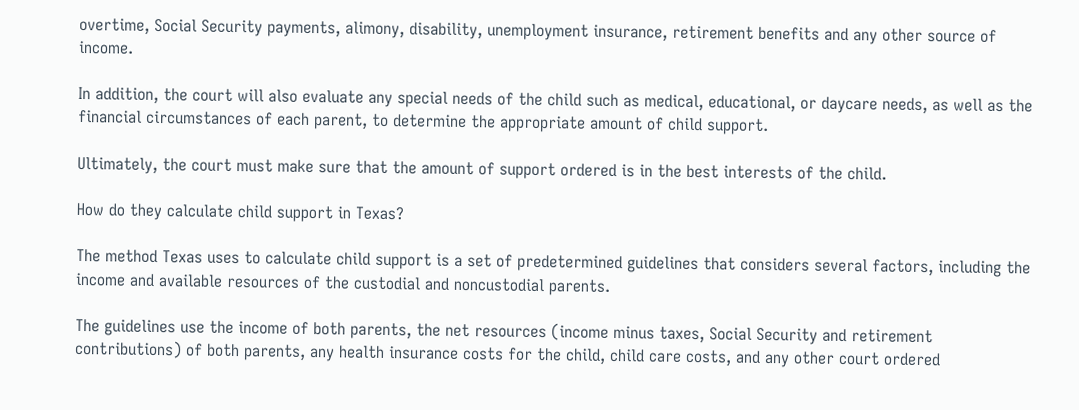overtime, Social Security payments, alimony, disability, unemployment insurance, retirement benefits and any other source of income.

In addition, the court will also evaluate any special needs of the child such as medical, educational, or daycare needs, as well as the financial circumstances of each parent, to determine the appropriate amount of child support.

Ultimately, the court must make sure that the amount of support ordered is in the best interests of the child.

How do they calculate child support in Texas?

The method Texas uses to calculate child support is a set of predetermined guidelines that considers several factors, including the income and available resources of the custodial and noncustodial parents.

The guidelines use the income of both parents, the net resources (income minus taxes, Social Security and retirement contributions) of both parents, any health insurance costs for the child, child care costs, and any other court ordered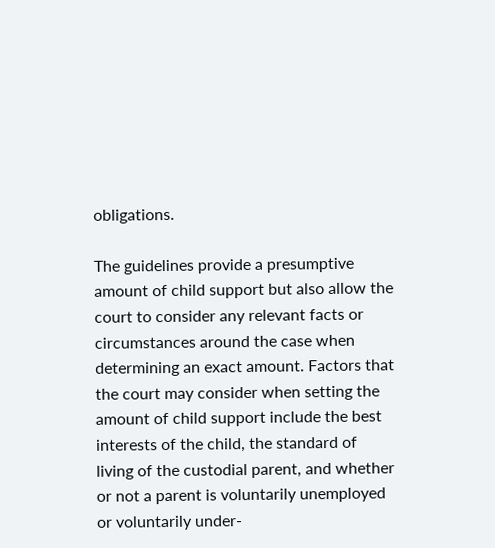obligations.

The guidelines provide a presumptive amount of child support but also allow the court to consider any relevant facts or circumstances around the case when determining an exact amount. Factors that the court may consider when setting the amount of child support include the best interests of the child, the standard of living of the custodial parent, and whether or not a parent is voluntarily unemployed or voluntarily under-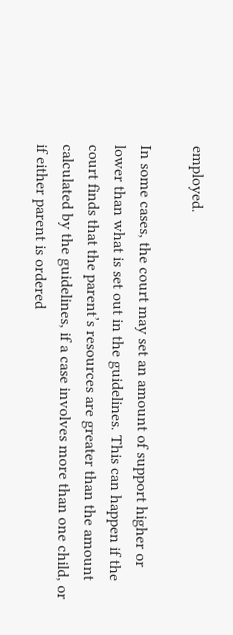employed.

In some cases, the court may set an amount of support higher or lower than what is set out in the guidelines. This can happen if the court finds that the parent’s resources are greater than the amount calculated by the guidelines, if a case involves more than one child, or if either parent is ordered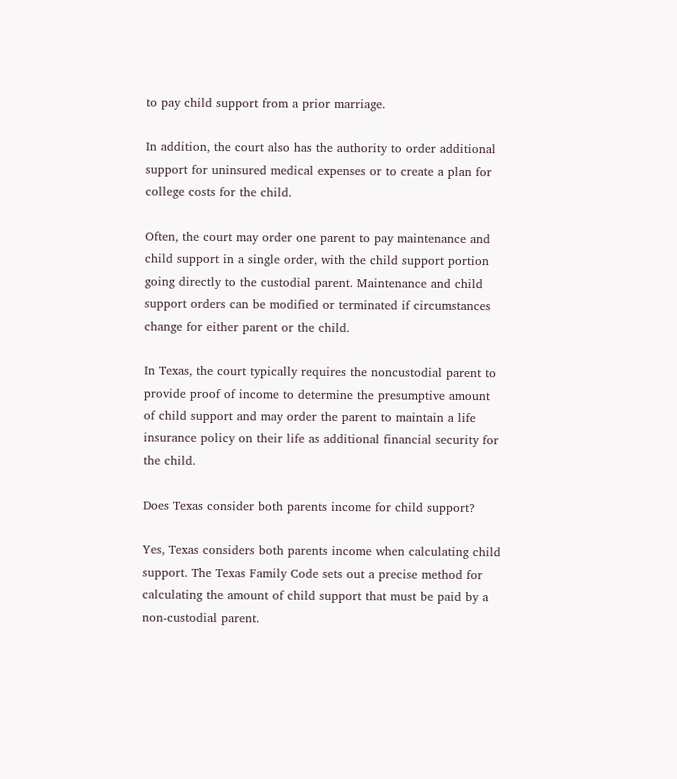to pay child support from a prior marriage.

In addition, the court also has the authority to order additional support for uninsured medical expenses or to create a plan for college costs for the child.

Often, the court may order one parent to pay maintenance and child support in a single order, with the child support portion going directly to the custodial parent. Maintenance and child support orders can be modified or terminated if circumstances change for either parent or the child.

In Texas, the court typically requires the noncustodial parent to provide proof of income to determine the presumptive amount of child support and may order the parent to maintain a life insurance policy on their life as additional financial security for the child.

Does Texas consider both parents income for child support?

Yes, Texas considers both parents income when calculating child support. The Texas Family Code sets out a precise method for calculating the amount of child support that must be paid by a non-custodial parent.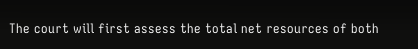The court will first assess the total net resources of both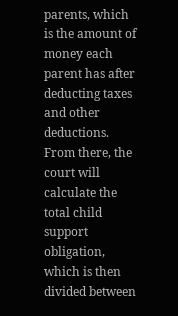parents, which is the amount of money each parent has after deducting taxes and other deductions. From there, the court will calculate the total child support obligation, which is then divided between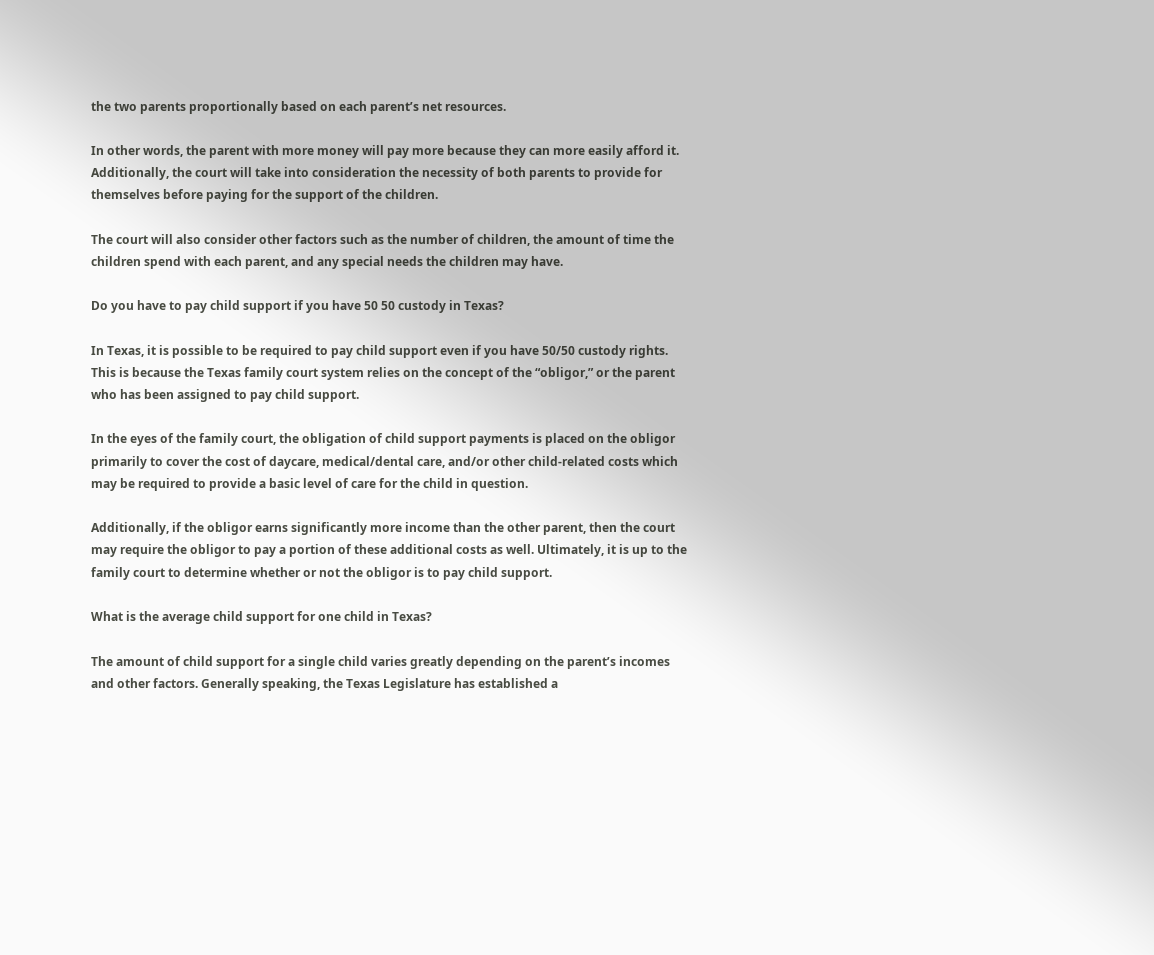the two parents proportionally based on each parent’s net resources.

In other words, the parent with more money will pay more because they can more easily afford it. Additionally, the court will take into consideration the necessity of both parents to provide for themselves before paying for the support of the children.

The court will also consider other factors such as the number of children, the amount of time the children spend with each parent, and any special needs the children may have.

Do you have to pay child support if you have 50 50 custody in Texas?

In Texas, it is possible to be required to pay child support even if you have 50/50 custody rights. This is because the Texas family court system relies on the concept of the “obligor,” or the parent who has been assigned to pay child support.

In the eyes of the family court, the obligation of child support payments is placed on the obligor primarily to cover the cost of daycare, medical/dental care, and/or other child-related costs which may be required to provide a basic level of care for the child in question.

Additionally, if the obligor earns significantly more income than the other parent, then the court may require the obligor to pay a portion of these additional costs as well. Ultimately, it is up to the family court to determine whether or not the obligor is to pay child support.

What is the average child support for one child in Texas?

The amount of child support for a single child varies greatly depending on the parent’s incomes and other factors. Generally speaking, the Texas Legislature has established a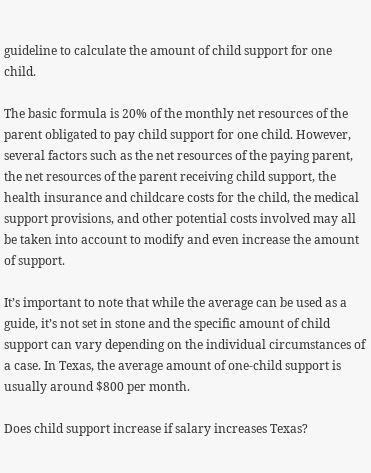guideline to calculate the amount of child support for one child.

The basic formula is 20% of the monthly net resources of the parent obligated to pay child support for one child. However, several factors such as the net resources of the paying parent, the net resources of the parent receiving child support, the health insurance and childcare costs for the child, the medical support provisions, and other potential costs involved may all be taken into account to modify and even increase the amount of support.

It’s important to note that while the average can be used as a guide, it’s not set in stone and the specific amount of child support can vary depending on the individual circumstances of a case. In Texas, the average amount of one-child support is usually around $800 per month.

Does child support increase if salary increases Texas?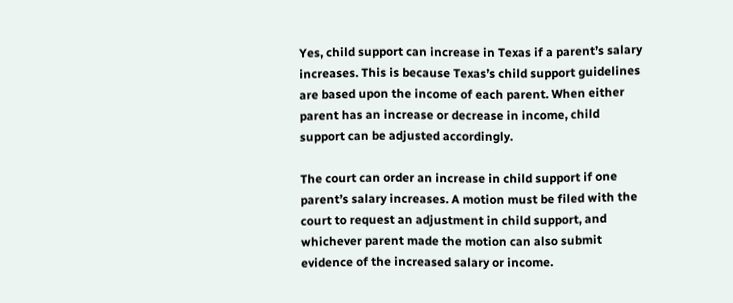Yes, child support can increase in Texas if a parent’s salary increases. This is because Texas’s child support guidelines are based upon the income of each parent. When either parent has an increase or decrease in income, child support can be adjusted accordingly.

The court can order an increase in child support if one parent’s salary increases. A motion must be filed with the court to request an adjustment in child support, and whichever parent made the motion can also submit evidence of the increased salary or income.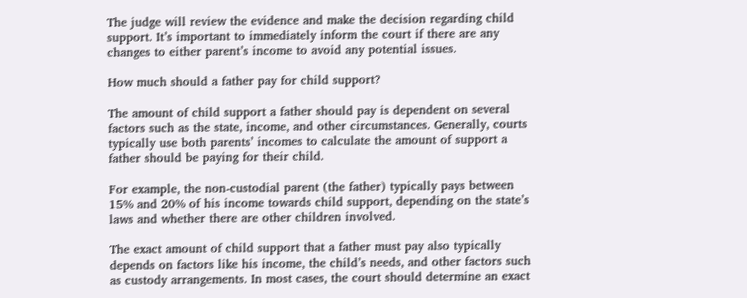The judge will review the evidence and make the decision regarding child support. It’s important to immediately inform the court if there are any changes to either parent’s income to avoid any potential issues.

How much should a father pay for child support?

The amount of child support a father should pay is dependent on several factors such as the state, income, and other circumstances. Generally, courts typically use both parents’ incomes to calculate the amount of support a father should be paying for their child.

For example, the non-custodial parent (the father) typically pays between 15% and 20% of his income towards child support, depending on the state’s laws and whether there are other children involved.

The exact amount of child support that a father must pay also typically depends on factors like his income, the child’s needs, and other factors such as custody arrangements. In most cases, the court should determine an exact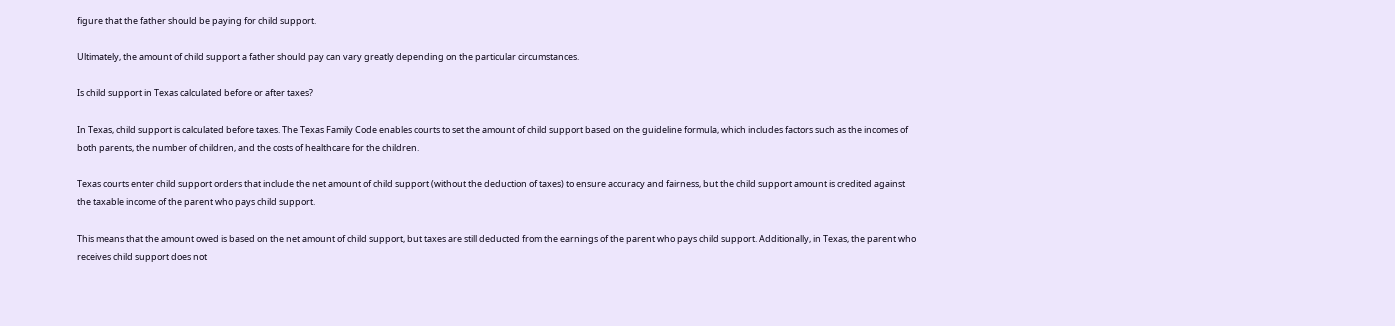figure that the father should be paying for child support.

Ultimately, the amount of child support a father should pay can vary greatly depending on the particular circumstances.

Is child support in Texas calculated before or after taxes?

In Texas, child support is calculated before taxes. The Texas Family Code enables courts to set the amount of child support based on the guideline formula, which includes factors such as the incomes of both parents, the number of children, and the costs of healthcare for the children.

Texas courts enter child support orders that include the net amount of child support (without the deduction of taxes) to ensure accuracy and fairness, but the child support amount is credited against the taxable income of the parent who pays child support.

This means that the amount owed is based on the net amount of child support, but taxes are still deducted from the earnings of the parent who pays child support. Additionally, in Texas, the parent who receives child support does not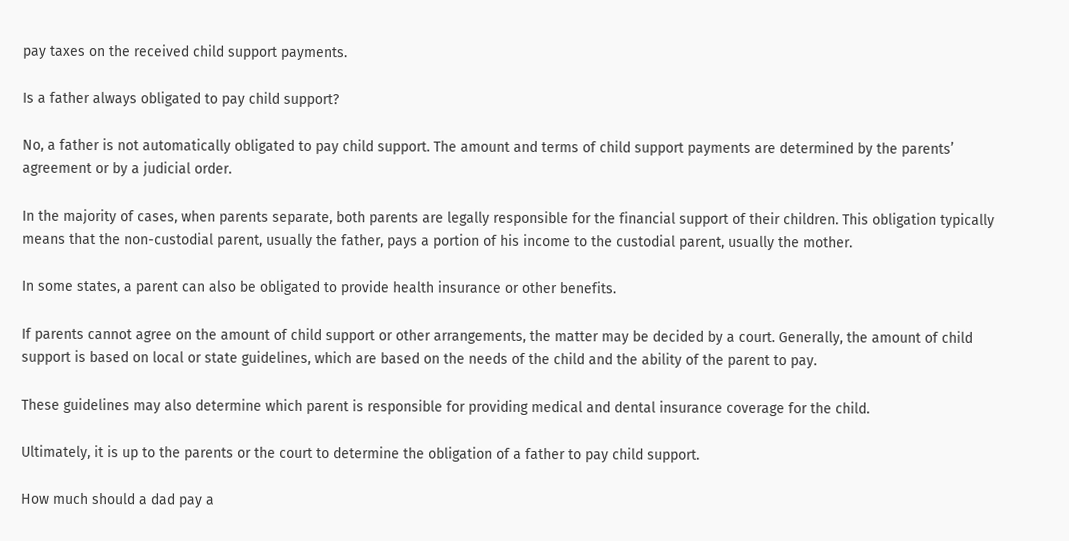pay taxes on the received child support payments.

Is a father always obligated to pay child support?

No, a father is not automatically obligated to pay child support. The amount and terms of child support payments are determined by the parents’ agreement or by a judicial order.

In the majority of cases, when parents separate, both parents are legally responsible for the financial support of their children. This obligation typically means that the non-custodial parent, usually the father, pays a portion of his income to the custodial parent, usually the mother.

In some states, a parent can also be obligated to provide health insurance or other benefits.

If parents cannot agree on the amount of child support or other arrangements, the matter may be decided by a court. Generally, the amount of child support is based on local or state guidelines, which are based on the needs of the child and the ability of the parent to pay.

These guidelines may also determine which parent is responsible for providing medical and dental insurance coverage for the child.

Ultimately, it is up to the parents or the court to determine the obligation of a father to pay child support.

How much should a dad pay a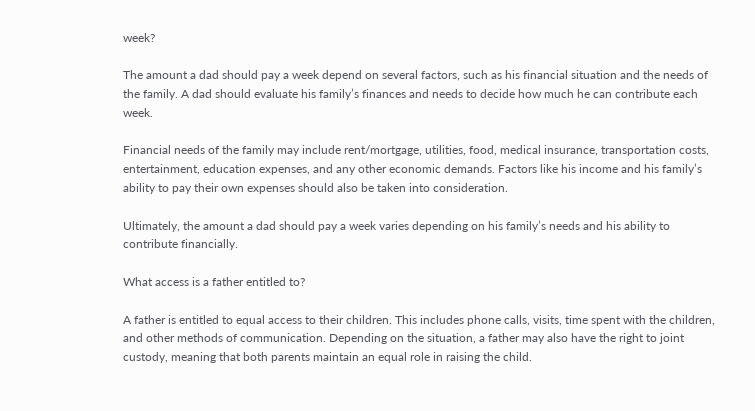week?

The amount a dad should pay a week depend on several factors, such as his financial situation and the needs of the family. A dad should evaluate his family’s finances and needs to decide how much he can contribute each week.

Financial needs of the family may include rent/mortgage, utilities, food, medical insurance, transportation costs, entertainment, education expenses, and any other economic demands. Factors like his income and his family’s ability to pay their own expenses should also be taken into consideration.

Ultimately, the amount a dad should pay a week varies depending on his family’s needs and his ability to contribute financially.

What access is a father entitled to?

A father is entitled to equal access to their children. This includes phone calls, visits, time spent with the children, and other methods of communication. Depending on the situation, a father may also have the right to joint custody, meaning that both parents maintain an equal role in raising the child.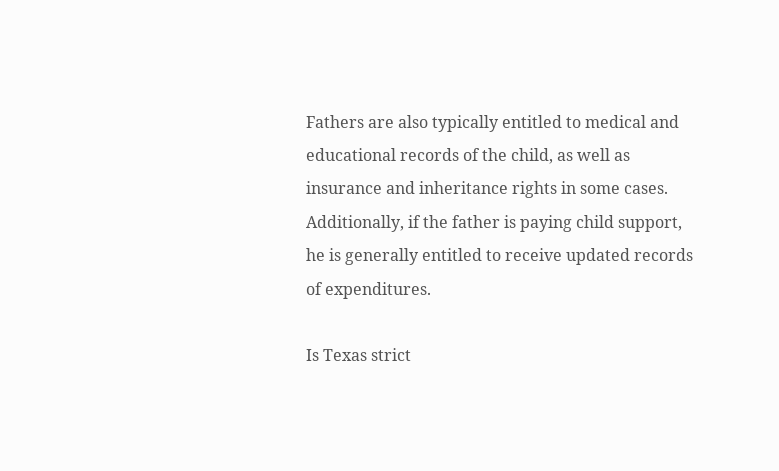Fathers are also typically entitled to medical and educational records of the child, as well as insurance and inheritance rights in some cases. Additionally, if the father is paying child support, he is generally entitled to receive updated records of expenditures.

Is Texas strict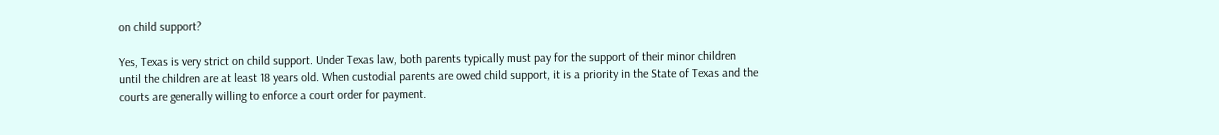on child support?

Yes, Texas is very strict on child support. Under Texas law, both parents typically must pay for the support of their minor children until the children are at least 18 years old. When custodial parents are owed child support, it is a priority in the State of Texas and the courts are generally willing to enforce a court order for payment.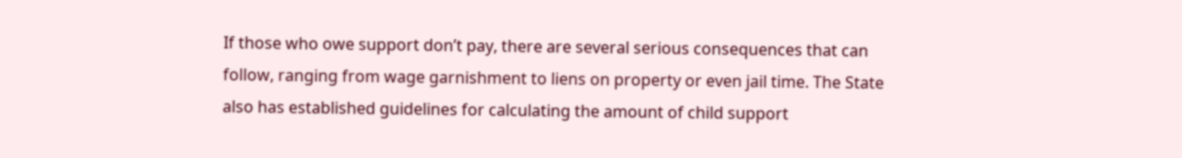If those who owe support don’t pay, there are several serious consequences that can follow, ranging from wage garnishment to liens on property or even jail time. The State also has established guidelines for calculating the amount of child support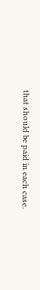that should be paid in each case.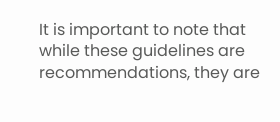It is important to note that while these guidelines are recommendations, they are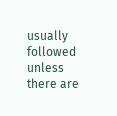usually followed unless there are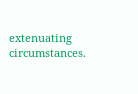extenuating circumstances.